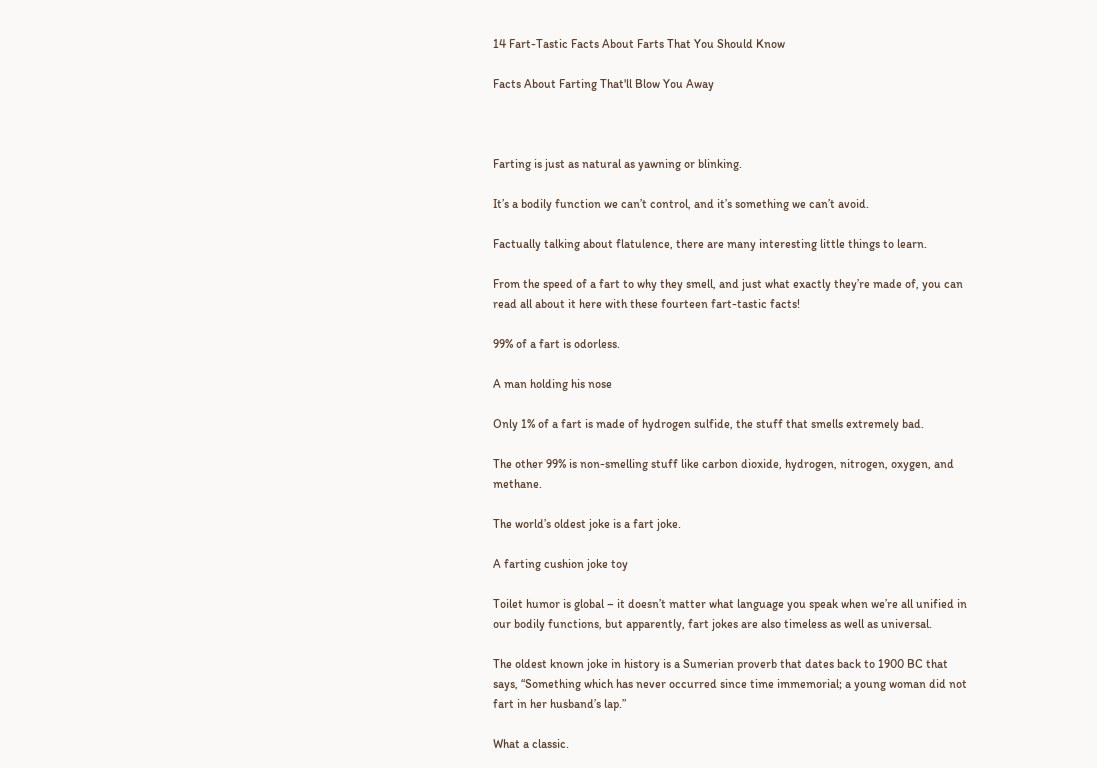14 Fart-Tastic Facts About Farts That You Should Know

Facts About Farting That'll Blow You Away



Farting is just as natural as yawning or blinking.

It’s a bodily function we can’t control, and it’s something we can’t avoid.

Factually talking about flatulence, there are many interesting little things to learn.

From the speed of a fart to why they smell, and just what exactly they’re made of, you can read all about it here with these fourteen fart-tastic facts!

99% of a fart is odorless.

A man holding his nose

Only 1% of a fart is made of hydrogen sulfide, the stuff that smells extremely bad.

The other 99% is non-smelling stuff like carbon dioxide, hydrogen, nitrogen, oxygen, and methane.

The world’s oldest joke is a fart joke.

A farting cushion joke toy

Toilet humor is global – it doesn’t matter what language you speak when we’re all unified in our bodily functions, but apparently, fart jokes are also timeless as well as universal.

The oldest known joke in history is a Sumerian proverb that dates back to 1900 BC that says, “Something which has never occurred since time immemorial; a young woman did not fart in her husband’s lap.”

What a classic.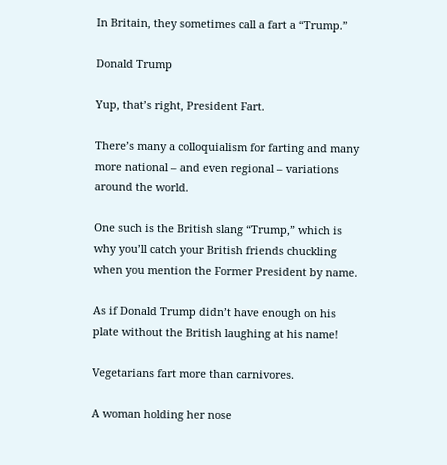In Britain, they sometimes call a fart a “Trump.”

Donald Trump

Yup, that’s right, President Fart.

There’s many a colloquialism for farting and many more national – and even regional – variations around the world.

One such is the British slang “Trump,” which is why you’ll catch your British friends chuckling when you mention the Former President by name.

As if Donald Trump didn’t have enough on his plate without the British laughing at his name!

Vegetarians fart more than carnivores.

A woman holding her nose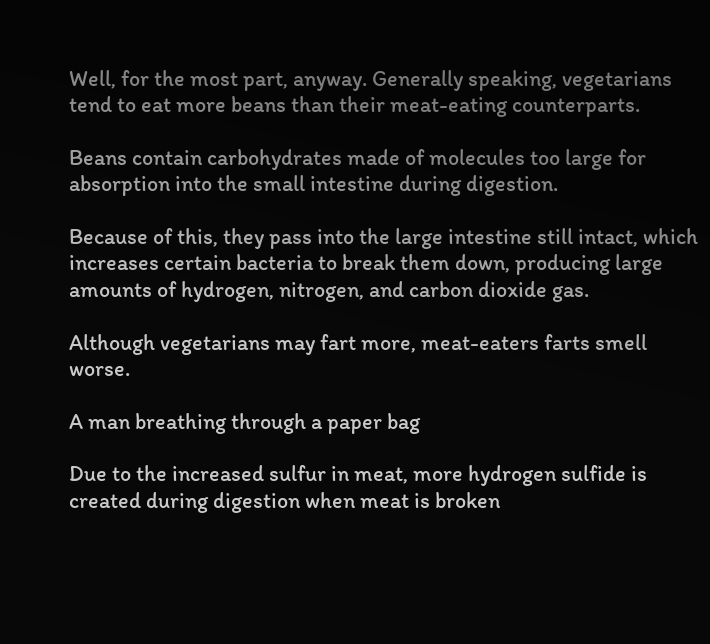Well, for the most part, anyway. Generally speaking, vegetarians tend to eat more beans than their meat-eating counterparts.

Beans contain carbohydrates made of molecules too large for absorption into the small intestine during digestion.

Because of this, they pass into the large intestine still intact, which increases certain bacteria to break them down, producing large amounts of hydrogen, nitrogen, and carbon dioxide gas.

Although vegetarians may fart more, meat-eaters farts smell worse.

A man breathing through a paper bag

Due to the increased sulfur in meat, more hydrogen sulfide is created during digestion when meat is broken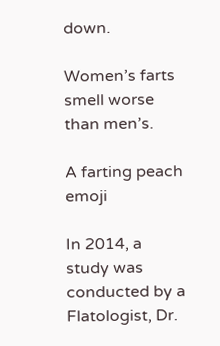down.

Women’s farts smell worse than men’s.

A farting peach emoji

In 2014, a study was conducted by a Flatologist, Dr.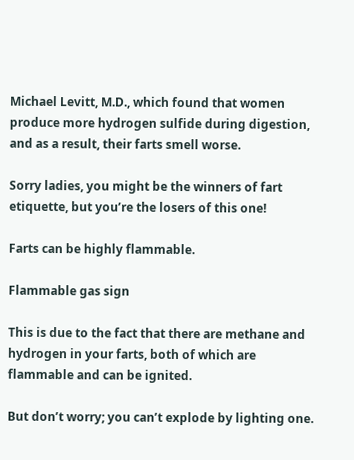Michael Levitt, M.D., which found that women produce more hydrogen sulfide during digestion, and as a result, their farts smell worse.

Sorry ladies, you might be the winners of fart etiquette, but you’re the losers of this one!

Farts can be highly flammable.

Flammable gas sign

This is due to the fact that there are methane and hydrogen in your farts, both of which are flammable and can be ignited.

But don’t worry; you can’t explode by lighting one.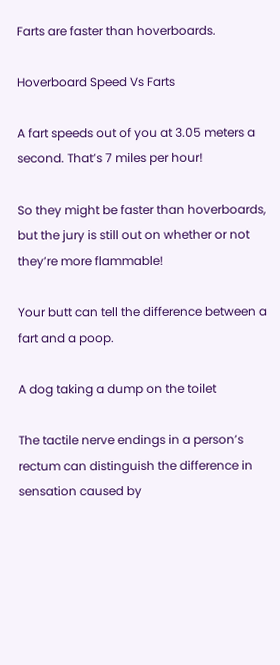Farts are faster than hoverboards.

Hoverboard Speed Vs Farts

A fart speeds out of you at 3.05 meters a second. That’s 7 miles per hour!

So they might be faster than hoverboards, but the jury is still out on whether or not they’re more flammable!

Your butt can tell the difference between a fart and a poop.

A dog taking a dump on the toilet

The tactile nerve endings in a person’s rectum can distinguish the difference in sensation caused by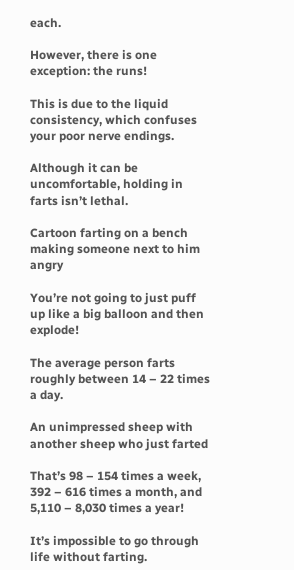each.

However, there is one exception: the runs!

This is due to the liquid consistency, which confuses your poor nerve endings.

Although it can be uncomfortable, holding in farts isn’t lethal.

Cartoon farting on a bench making someone next to him angry

You’re not going to just puff up like a big balloon and then explode!

The average person farts roughly between 14 – 22 times a day.

An unimpressed sheep with another sheep who just farted

That’s 98 – 154 times a week, 392 – 616 times a month, and 5,110 – 8,030 times a year!

It’s impossible to go through life without farting.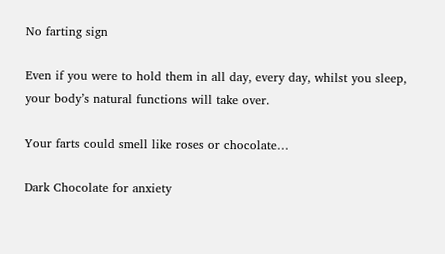No farting sign

Even if you were to hold them in all day, every day, whilst you sleep, your body’s natural functions will take over.

Your farts could smell like roses or chocolate…

Dark Chocolate for anxiety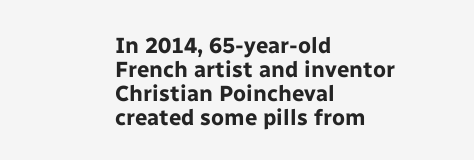In 2014, 65-year-old French artist and inventor Christian Poincheval created some pills from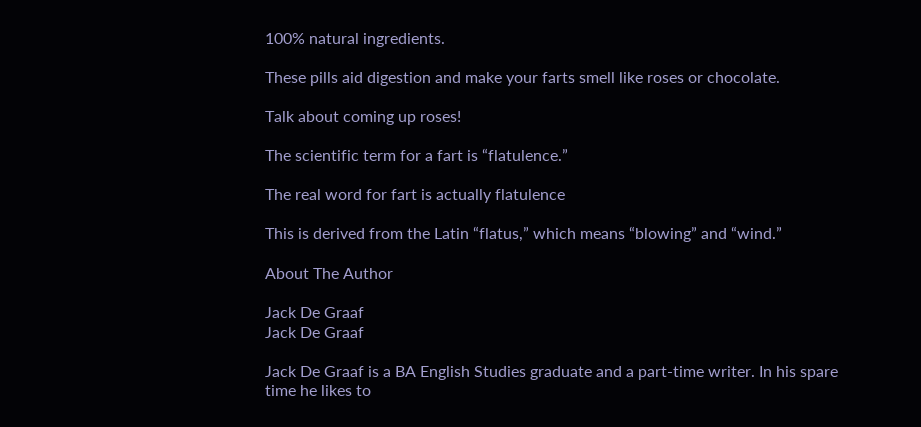100% natural ingredients.

These pills aid digestion and make your farts smell like roses or chocolate.

Talk about coming up roses!

The scientific term for a fart is “flatulence.”

The real word for fart is actually flatulence

This is derived from the Latin “flatus,” which means “blowing” and “wind.”

About The Author

Jack De Graaf
Jack De Graaf

Jack De Graaf is a BA English Studies graduate and a part-time writer. In his spare time he likes to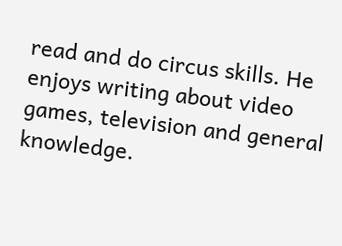read and do circus skills. He enjoys writing about video games, television and general knowledge.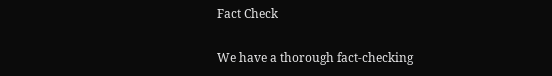Fact Check

We have a thorough fact-checking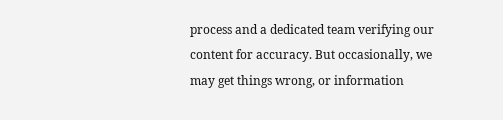process and a dedicated team verifying our content for accuracy. But occasionally, we may get things wrong, or information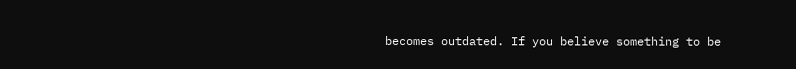becomes outdated. If you believe something to be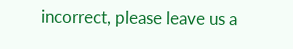incorrect, please leave us a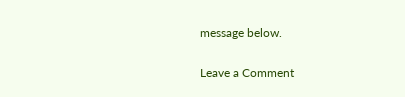message below.

Leave a Comment